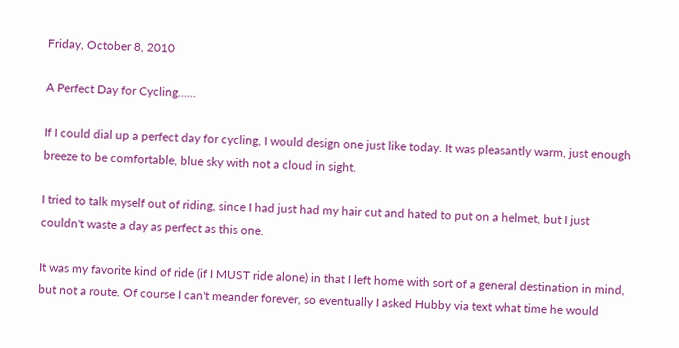Friday, October 8, 2010

A Perfect Day for Cycling......

If I could dial up a perfect day for cycling, I would design one just like today. It was pleasantly warm, just enough breeze to be comfortable, blue sky with not a cloud in sight.

I tried to talk myself out of riding, since I had just had my hair cut and hated to put on a helmet, but I just couldn't waste a day as perfect as this one.

It was my favorite kind of ride (if I MUST ride alone) in that I left home with sort of a general destination in mind, but not a route. Of course I can't meander forever, so eventually I asked Hubby via text what time he would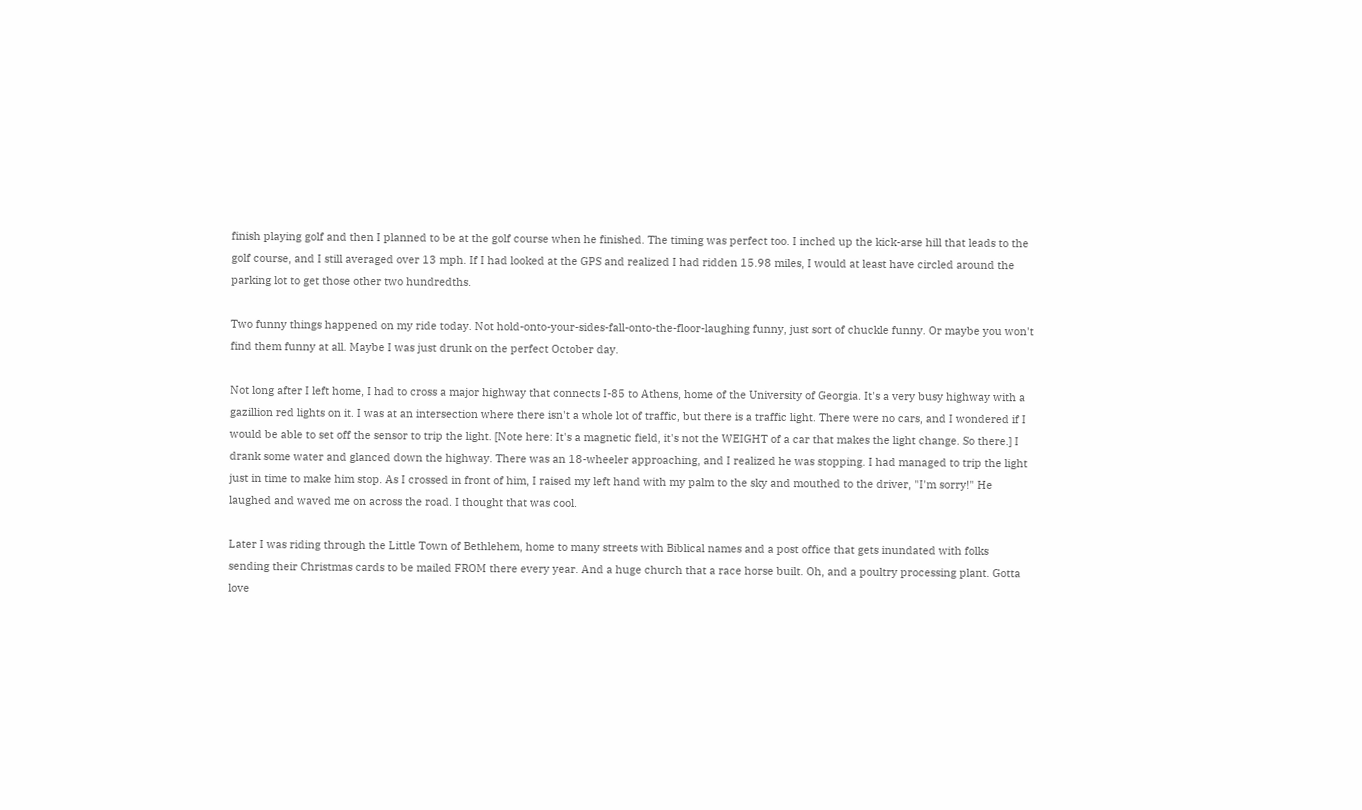finish playing golf and then I planned to be at the golf course when he finished. The timing was perfect too. I inched up the kick-arse hill that leads to the golf course, and I still averaged over 13 mph. If I had looked at the GPS and realized I had ridden 15.98 miles, I would at least have circled around the parking lot to get those other two hundredths.

Two funny things happened on my ride today. Not hold-onto-your-sides-fall-onto-the-floor-laughing funny, just sort of chuckle funny. Or maybe you won't find them funny at all. Maybe I was just drunk on the perfect October day.

Not long after I left home, I had to cross a major highway that connects I-85 to Athens, home of the University of Georgia. It's a very busy highway with a gazillion red lights on it. I was at an intersection where there isn't a whole lot of traffic, but there is a traffic light. There were no cars, and I wondered if I would be able to set off the sensor to trip the light. [Note here: It's a magnetic field, it's not the WEIGHT of a car that makes the light change. So there.] I drank some water and glanced down the highway. There was an 18-wheeler approaching, and I realized he was stopping. I had managed to trip the light just in time to make him stop. As I crossed in front of him, I raised my left hand with my palm to the sky and mouthed to the driver, "I'm sorry!" He laughed and waved me on across the road. I thought that was cool.

Later I was riding through the Little Town of Bethlehem, home to many streets with Biblical names and a post office that gets inundated with folks sending their Christmas cards to be mailed FROM there every year. And a huge church that a race horse built. Oh, and a poultry processing plant. Gotta love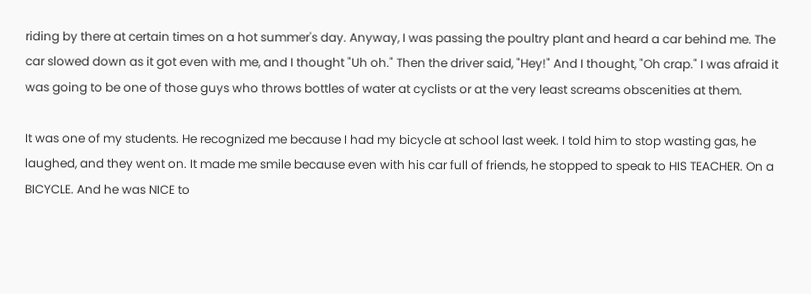riding by there at certain times on a hot summer's day. Anyway, I was passing the poultry plant and heard a car behind me. The car slowed down as it got even with me, and I thought "Uh oh." Then the driver said, "Hey!" And I thought, "Oh crap." I was afraid it was going to be one of those guys who throws bottles of water at cyclists or at the very least screams obscenities at them.

It was one of my students. He recognized me because I had my bicycle at school last week. I told him to stop wasting gas, he laughed, and they went on. It made me smile because even with his car full of friends, he stopped to speak to HIS TEACHER. On a BICYCLE. And he was NICE to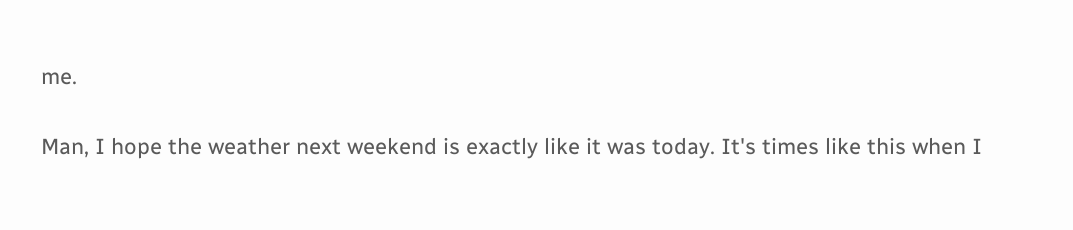me.

Man, I hope the weather next weekend is exactly like it was today. It's times like this when I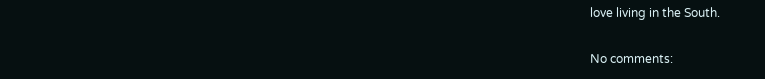love living in the South.

No comments: